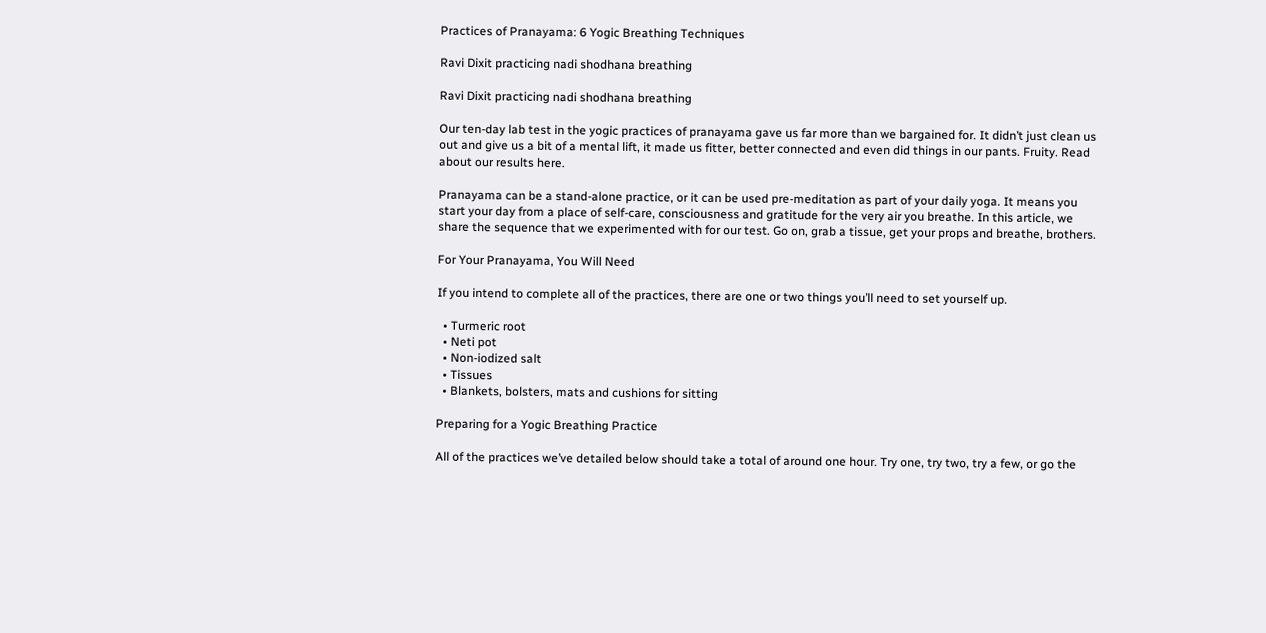Practices of Pranayama: 6 Yogic Breathing Techniques

Ravi Dixit practicing nadi shodhana breathing

Ravi Dixit practicing nadi shodhana breathing

Our ten-day lab test in the yogic practices of pranayama gave us far more than we bargained for. It didn’t just clean us out and give us a bit of a mental lift, it made us fitter, better connected and even did things in our pants. Fruity. Read about our results here.

Pranayama can be a stand-alone practice, or it can be used pre-meditation as part of your daily yoga. It means you start your day from a place of self-care, consciousness and gratitude for the very air you breathe. In this article, we share the sequence that we experimented with for our test. Go on, grab a tissue, get your props and breathe, brothers.

For Your Pranayama, You Will Need

If you intend to complete all of the practices, there are one or two things you’ll need to set yourself up.

  • Turmeric root
  • Neti pot
  • Non-iodized salt
  • Tissues
  • Blankets, bolsters, mats and cushions for sitting

Preparing for a Yogic Breathing Practice

All of the practices we’ve detailed below should take a total of around one hour. Try one, try two, try a few, or go the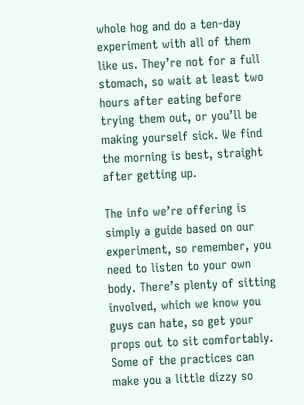whole hog and do a ten-day experiment with all of them like us. They’re not for a full stomach, so wait at least two hours after eating before trying them out, or you’ll be making yourself sick. We find the morning is best, straight after getting up.

The info we’re offering is simply a guide based on our experiment, so remember, you need to listen to your own body. There’s plenty of sitting involved, which we know you guys can hate, so get your props out to sit comfortably. Some of the practices can make you a little dizzy so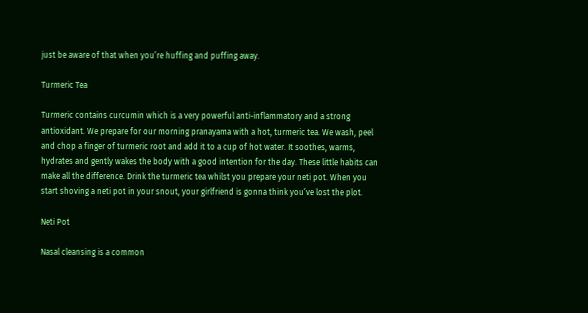just be aware of that when you’re huffing and puffing away.

Turmeric Tea

Turmeric contains curcumin which is a very powerful anti-inflammatory and a strong antioxidant. We prepare for our morning pranayama with a hot, turmeric tea. We wash, peel and chop a finger of turmeric root and add it to a cup of hot water. It soothes, warms, hydrates and gently wakes the body with a good intention for the day. These little habits can make all the difference. Drink the turmeric tea whilst you prepare your neti pot. When you start shoving a neti pot in your snout, your girlfriend is gonna think you’ve lost the plot.

Neti Pot

Nasal cleansing is a common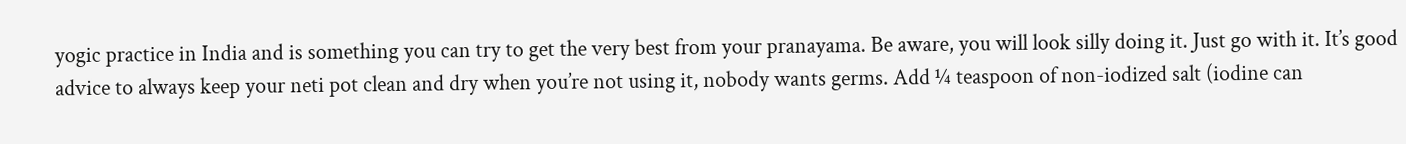yogic practice in India and is something you can try to get the very best from your pranayama. Be aware, you will look silly doing it. Just go with it. It’s good advice to always keep your neti pot clean and dry when you’re not using it, nobody wants germs. Add ¼ teaspoon of non-iodized salt (iodine can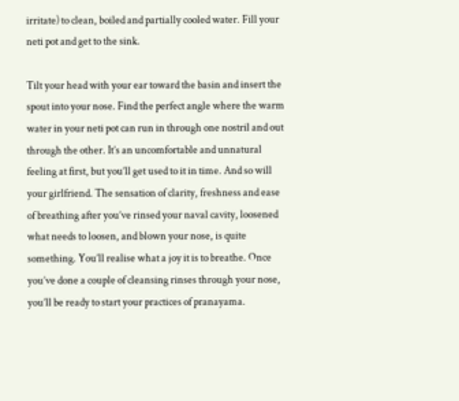irritate) to clean, boiled and partially cooled water. Fill your neti pot and get to the sink.

Tilt your head with your ear toward the basin and insert the spout into your nose. Find the perfect angle where the warm water in your neti pot can run in through one nostril and out through the other. It’s an uncomfortable and unnatural feeling at first, but you’ll get used to it in time. And so will your girlfriend. The sensation of clarity, freshness and ease of breathing after you’ve rinsed your naval cavity, loosened what needs to loosen, and blown your nose, is quite something. You’ll realise what a joy it is to breathe. Once you’ve done a couple of cleansing rinses through your nose, you’ll be ready to start your practices of pranayama.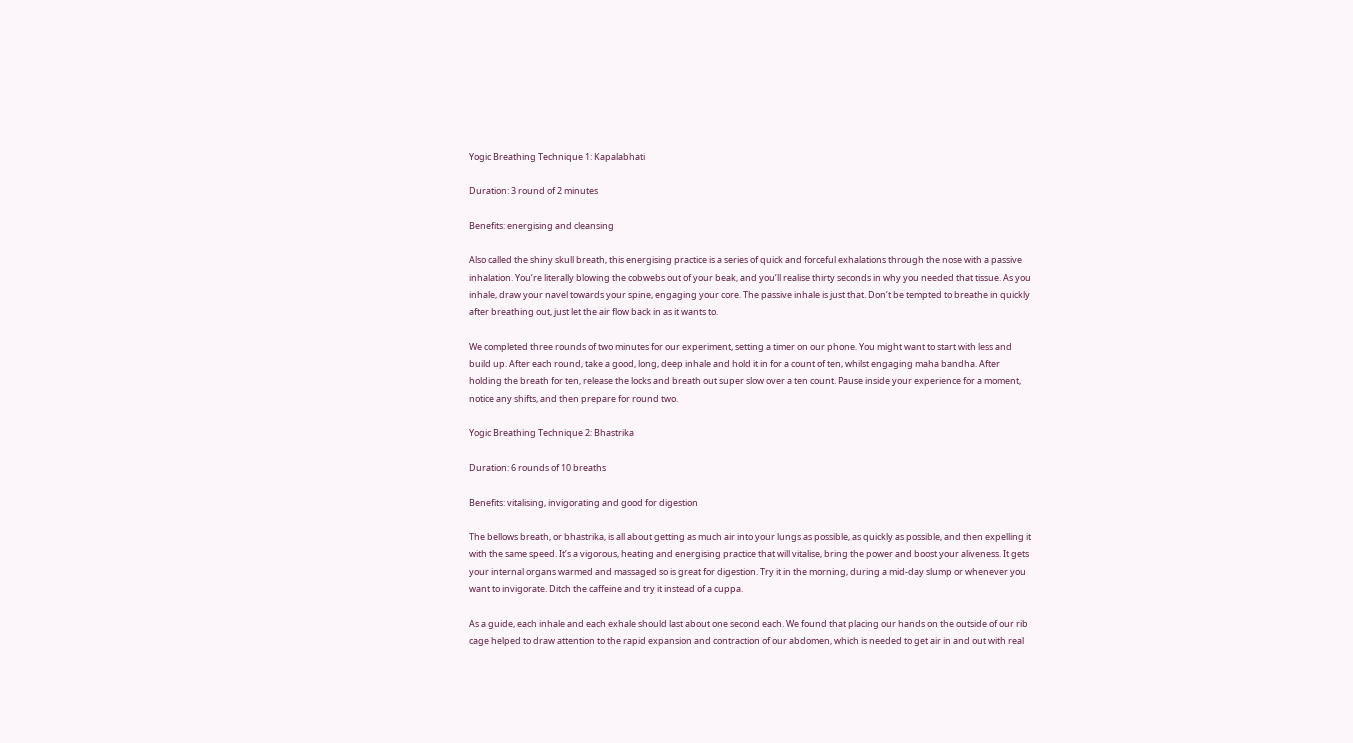Yogic Breathing Technique 1: Kapalabhati

Duration: 3 round of 2 minutes

Benefits: energising and cleansing

Also called the shiny skull breath, this energising practice is a series of quick and forceful exhalations through the nose with a passive inhalation. You’re literally blowing the cobwebs out of your beak, and you’ll realise thirty seconds in why you needed that tissue. As you inhale, draw your navel towards your spine, engaging your core. The passive inhale is just that. Don’t be tempted to breathe in quickly after breathing out, just let the air flow back in as it wants to.

We completed three rounds of two minutes for our experiment, setting a timer on our phone. You might want to start with less and build up. After each round, take a good, long, deep inhale and hold it in for a count of ten, whilst engaging maha bandha. After holding the breath for ten, release the locks and breath out super slow over a ten count. Pause inside your experience for a moment, notice any shifts, and then prepare for round two.

Yogic Breathing Technique 2: Bhastrika

Duration: 6 rounds of 10 breaths

Benefits: vitalising, invigorating and good for digestion

The bellows breath, or bhastrika, is all about getting as much air into your lungs as possible, as quickly as possible, and then expelling it with the same speed. It’s a vigorous, heating and energising practice that will vitalise, bring the power and boost your aliveness. It gets your internal organs warmed and massaged so is great for digestion. Try it in the morning, during a mid-day slump or whenever you want to invigorate. Ditch the caffeine and try it instead of a cuppa.

As a guide, each inhale and each exhale should last about one second each. We found that placing our hands on the outside of our rib cage helped to draw attention to the rapid expansion and contraction of our abdomen, which is needed to get air in and out with real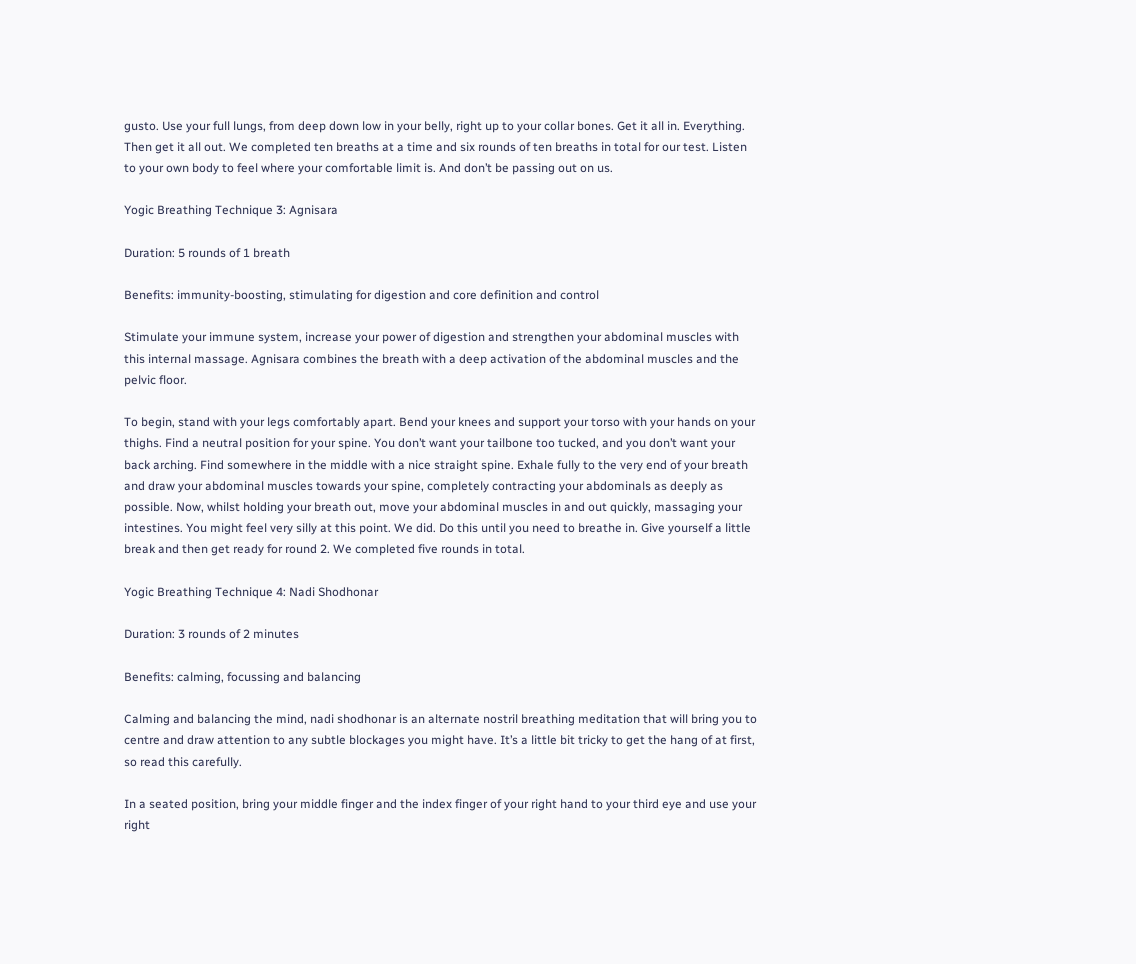gusto. Use your full lungs, from deep down low in your belly, right up to your collar bones. Get it all in. Everything. Then get it all out. We completed ten breaths at a time and six rounds of ten breaths in total for our test. Listen to your own body to feel where your comfortable limit is. And don’t be passing out on us.

Yogic Breathing Technique 3: Agnisara

Duration: 5 rounds of 1 breath

Benefits: immunity-boosting, stimulating for digestion and core definition and control

Stimulate your immune system, increase your power of digestion and strengthen your abdominal muscles with this internal massage. Agnisara combines the breath with a deep activation of the abdominal muscles and the pelvic floor.

To begin, stand with your legs comfortably apart. Bend your knees and support your torso with your hands on your thighs. Find a neutral position for your spine. You don’t want your tailbone too tucked, and you don’t want your back arching. Find somewhere in the middle with a nice straight spine. Exhale fully to the very end of your breath and draw your abdominal muscles towards your spine, completely contracting your abdominals as deeply as possible. Now, whilst holding your breath out, move your abdominal muscles in and out quickly, massaging your intestines. You might feel very silly at this point. We did. Do this until you need to breathe in. Give yourself a little break and then get ready for round 2. We completed five rounds in total.

Yogic Breathing Technique 4: Nadi Shodhonar

Duration: 3 rounds of 2 minutes

Benefits: calming, focussing and balancing

Calming and balancing the mind, nadi shodhonar is an alternate nostril breathing meditation that will bring you to centre and draw attention to any subtle blockages you might have. It’s a little bit tricky to get the hang of at first, so read this carefully.

In a seated position, bring your middle finger and the index finger of your right hand to your third eye and use your right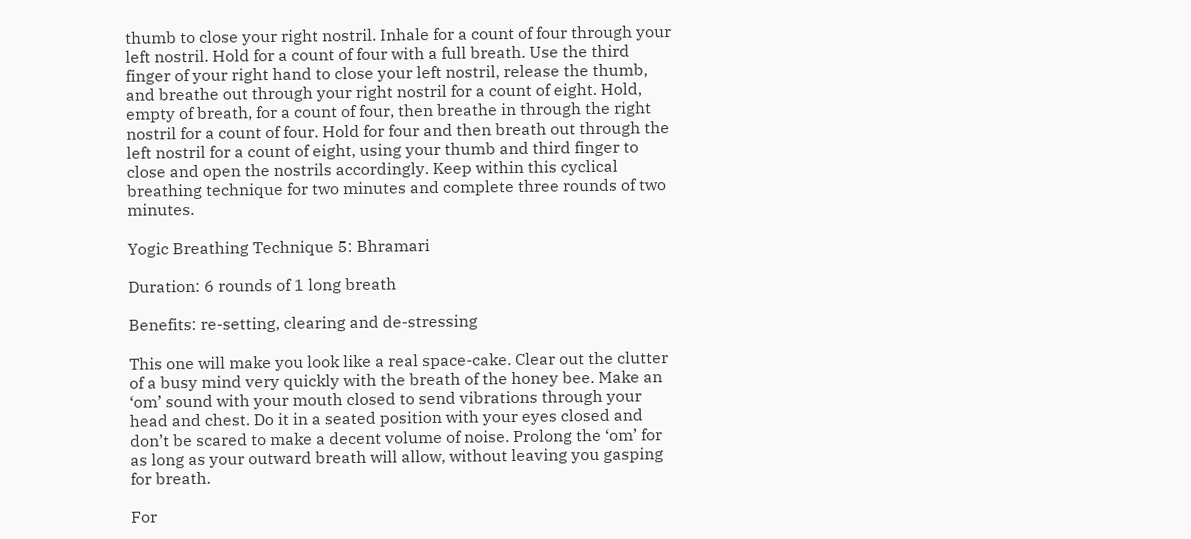thumb to close your right nostril. Inhale for a count of four through your left nostril. Hold for a count of four with a full breath. Use the third finger of your right hand to close your left nostril, release the thumb, and breathe out through your right nostril for a count of eight. Hold, empty of breath, for a count of four, then breathe in through the right nostril for a count of four. Hold for four and then breath out through the left nostril for a count of eight, using your thumb and third finger to close and open the nostrils accordingly. Keep within this cyclical breathing technique for two minutes and complete three rounds of two minutes.

Yogic Breathing Technique 5: Bhramari

Duration: 6 rounds of 1 long breath

Benefits: re-setting, clearing and de-stressing

This one will make you look like a real space-cake. Clear out the clutter of a busy mind very quickly with the breath of the honey bee. Make an ‘om’ sound with your mouth closed to send vibrations through your head and chest. Do it in a seated position with your eyes closed and don’t be scared to make a decent volume of noise. Prolong the ‘om’ for as long as your outward breath will allow, without leaving you gasping for breath.

For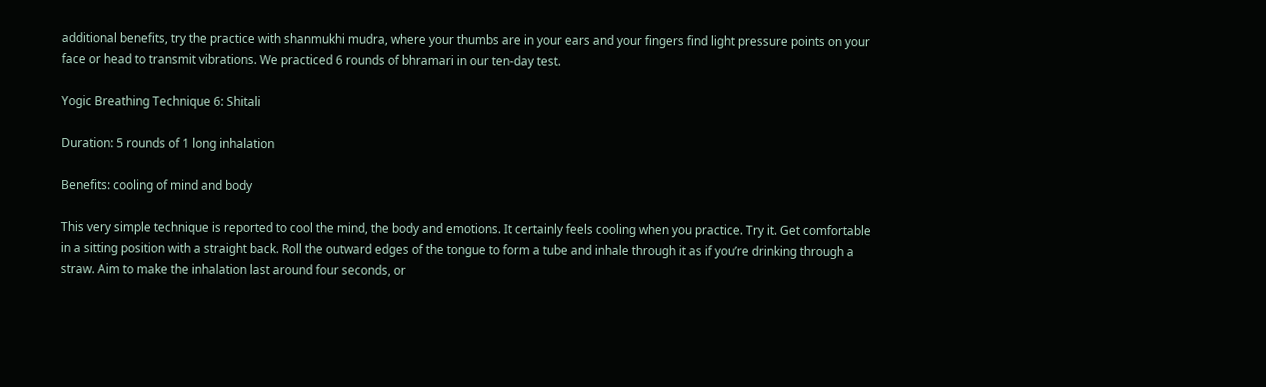additional benefits, try the practice with shanmukhi mudra, where your thumbs are in your ears and your fingers find light pressure points on your face or head to transmit vibrations. We practiced 6 rounds of bhramari in our ten-day test.

Yogic Breathing Technique 6: Shitali

Duration: 5 rounds of 1 long inhalation

Benefits: cooling of mind and body

This very simple technique is reported to cool the mind, the body and emotions. It certainly feels cooling when you practice. Try it. Get comfortable in a sitting position with a straight back. Roll the outward edges of the tongue to form a tube and inhale through it as if you’re drinking through a straw. Aim to make the inhalation last around four seconds, or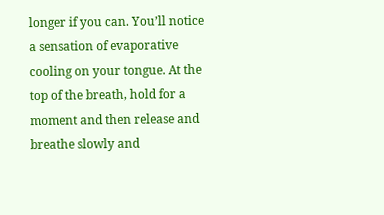longer if you can. You’ll notice a sensation of evaporative cooling on your tongue. At the top of the breath, hold for a moment and then release and breathe slowly and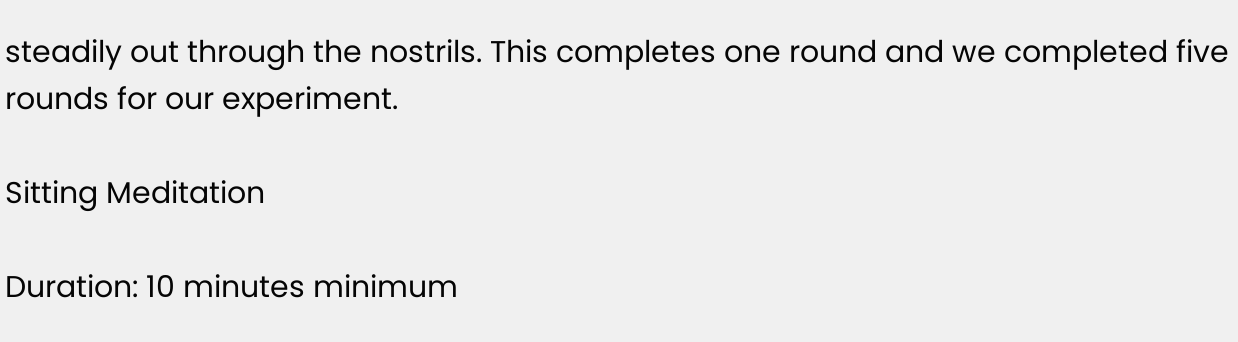steadily out through the nostrils. This completes one round and we completed five rounds for our experiment.

Sitting Meditation

Duration: 10 minutes minimum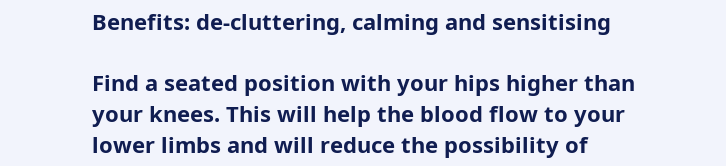Benefits: de-cluttering, calming and sensitising

Find a seated position with your hips higher than your knees. This will help the blood flow to your lower limbs and will reduce the possibility of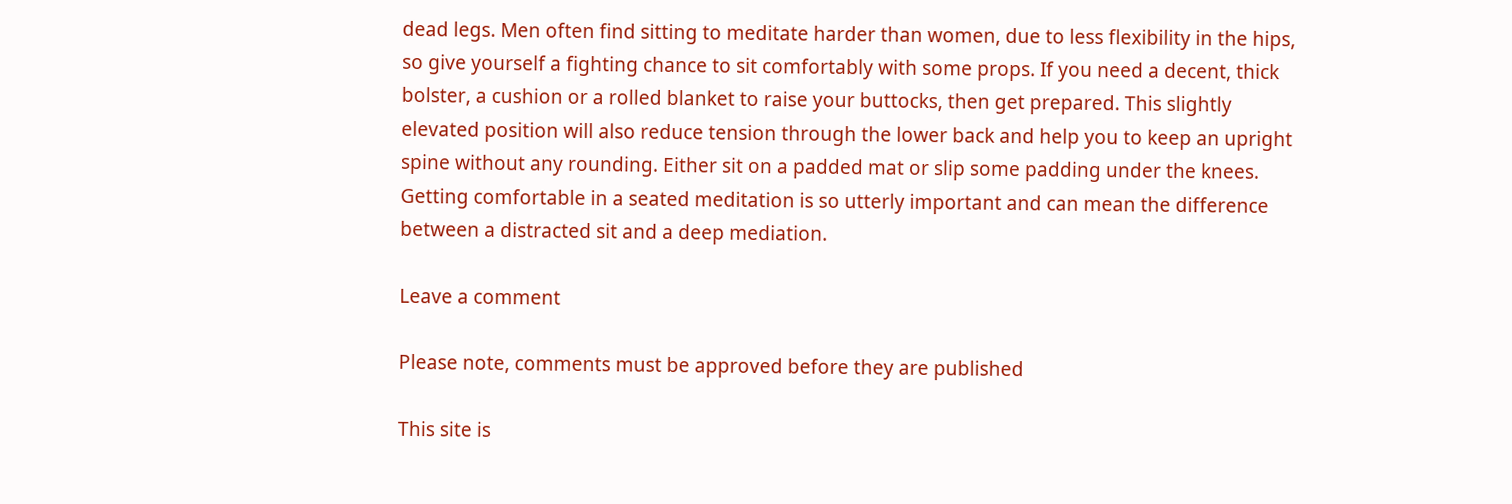dead legs. Men often find sitting to meditate harder than women, due to less flexibility in the hips, so give yourself a fighting chance to sit comfortably with some props. If you need a decent, thick bolster, a cushion or a rolled blanket to raise your buttocks, then get prepared. This slightly elevated position will also reduce tension through the lower back and help you to keep an upright spine without any rounding. Either sit on a padded mat or slip some padding under the knees. Getting comfortable in a seated meditation is so utterly important and can mean the difference between a distracted sit and a deep mediation.

Leave a comment

Please note, comments must be approved before they are published

This site is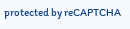protected by reCAPTCHA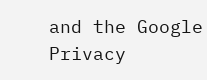and the Google Privacy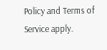Policy and Terms of Service apply.